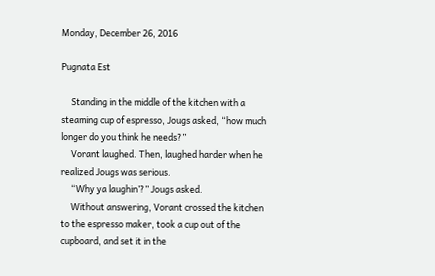Monday, December 26, 2016

Pugnata Est

     Standing in the middle of the kitchen with a steaming cup of espresso, Jougs asked, “how much longer do you think he needs?”
     Vorant laughed. Then, laughed harder when he realized Jougs was serious.
     “Why ya laughin’?” Jougs asked.
     Without answering, Vorant crossed the kitchen to the espresso maker, took a cup out of the cupboard, and set it in the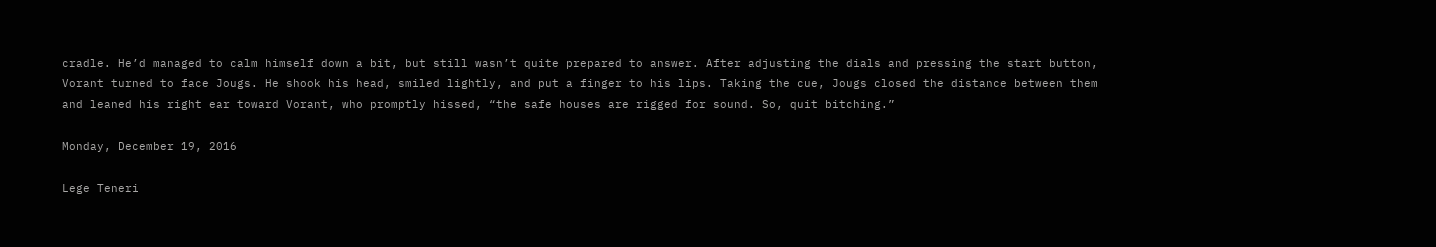cradle. He’d managed to calm himself down a bit, but still wasn’t quite prepared to answer. After adjusting the dials and pressing the start button, Vorant turned to face Jougs. He shook his head, smiled lightly, and put a finger to his lips. Taking the cue, Jougs closed the distance between them and leaned his right ear toward Vorant, who promptly hissed, “the safe houses are rigged for sound. So, quit bitching.”

Monday, December 19, 2016

Lege Teneri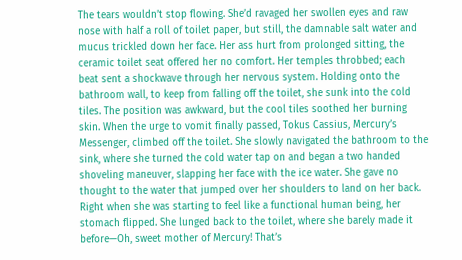The tears wouldn’t stop flowing. She’d ravaged her swollen eyes and raw nose with half a roll of toilet paper, but still, the damnable salt water and mucus trickled down her face. Her ass hurt from prolonged sitting, the ceramic toilet seat offered her no comfort. Her temples throbbed; each beat sent a shockwave through her nervous system. Holding onto the bathroom wall, to keep from falling off the toilet, she sunk into the cold tiles. The position was awkward, but the cool tiles soothed her burning skin. When the urge to vomit finally passed, Tokus Cassius, Mercury’s Messenger, climbed off the toilet. She slowly navigated the bathroom to the sink, where she turned the cold water tap on and began a two handed shoveling maneuver, slapping her face with the ice water. She gave no thought to the water that jumped over her shoulders to land on her back. Right when she was starting to feel like a functional human being, her stomach flipped. She lunged back to the toilet, where she barely made it before—Oh, sweet mother of Mercury! That’s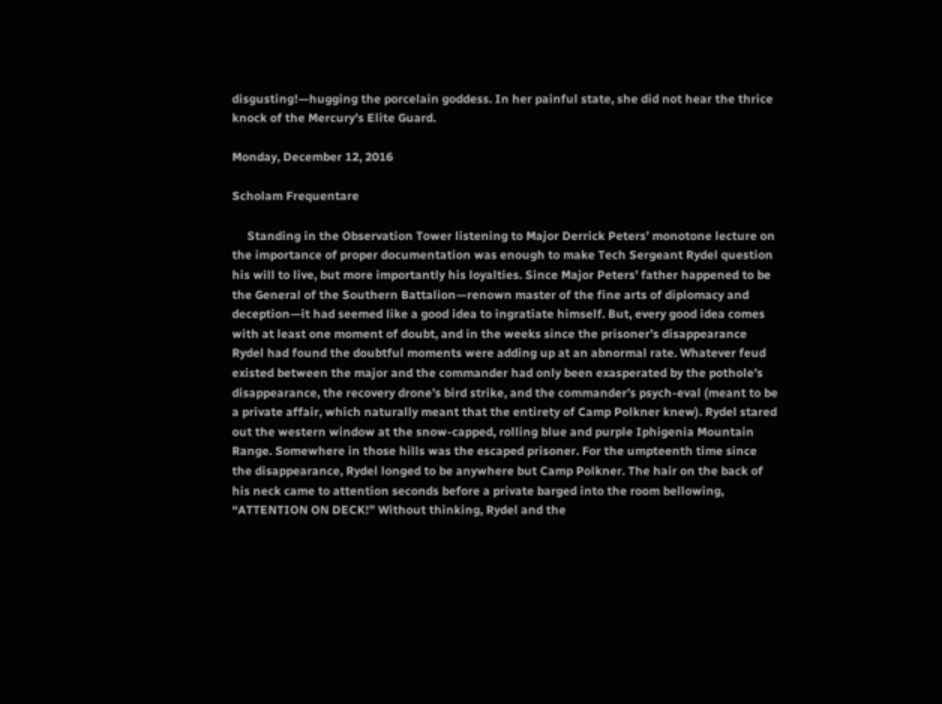disgusting!—hugging the porcelain goddess. In her painful state, she did not hear the thrice knock of the Mercury’s Elite Guard.

Monday, December 12, 2016

Scholam Frequentare

     Standing in the Observation Tower listening to Major Derrick Peters’ monotone lecture on the importance of proper documentation was enough to make Tech Sergeant Rydel question his will to live, but more importantly his loyalties. Since Major Peters’ father happened to be the General of the Southern Battalion—renown master of the fine arts of diplomacy and deception—it had seemed like a good idea to ingratiate himself. But, every good idea comes with at least one moment of doubt, and in the weeks since the prisoner’s disappearance Rydel had found the doubtful moments were adding up at an abnormal rate. Whatever feud existed between the major and the commander had only been exasperated by the pothole’s disappearance, the recovery drone’s bird strike, and the commander’s psych-eval (meant to be a private affair, which naturally meant that the entirety of Camp Polkner knew). Rydel stared out the western window at the snow-capped, rolling blue and purple Iphigenia Mountain Range. Somewhere in those hills was the escaped prisoner. For the umpteenth time since the disappearance, Rydel longed to be anywhere but Camp Polkner. The hair on the back of his neck came to attention seconds before a private barged into the room bellowing, “ATTENTION ON DECK!” Without thinking, Rydel and the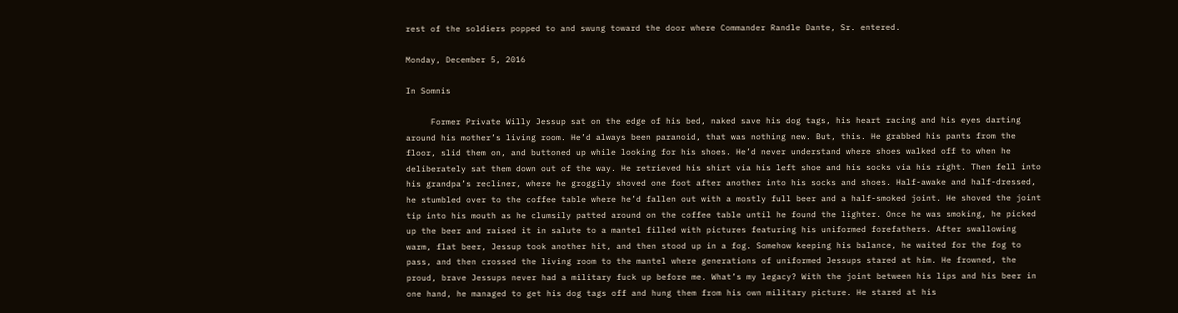rest of the soldiers popped to and swung toward the door where Commander Randle Dante, Sr. entered.

Monday, December 5, 2016

In Somnis

     Former Private Willy Jessup sat on the edge of his bed, naked save his dog tags, his heart racing and his eyes darting around his mother’s living room. He’d always been paranoid, that was nothing new. But, this. He grabbed his pants from the floor, slid them on, and buttoned up while looking for his shoes. He’d never understand where shoes walked off to when he deliberately sat them down out of the way. He retrieved his shirt via his left shoe and his socks via his right. Then fell into his grandpa’s recliner, where he groggily shoved one foot after another into his socks and shoes. Half-awake and half-dressed, he stumbled over to the coffee table where he’d fallen out with a mostly full beer and a half-smoked joint. He shoved the joint tip into his mouth as he clumsily patted around on the coffee table until he found the lighter. Once he was smoking, he picked up the beer and raised it in salute to a mantel filled with pictures featuring his uniformed forefathers. After swallowing warm, flat beer, Jessup took another hit, and then stood up in a fog. Somehow keeping his balance, he waited for the fog to pass, and then crossed the living room to the mantel where generations of uniformed Jessups stared at him. He frowned, the proud, brave Jessups never had a military fuck up before me. What’s my legacy? With the joint between his lips and his beer in one hand, he managed to get his dog tags off and hung them from his own military picture. He stared at his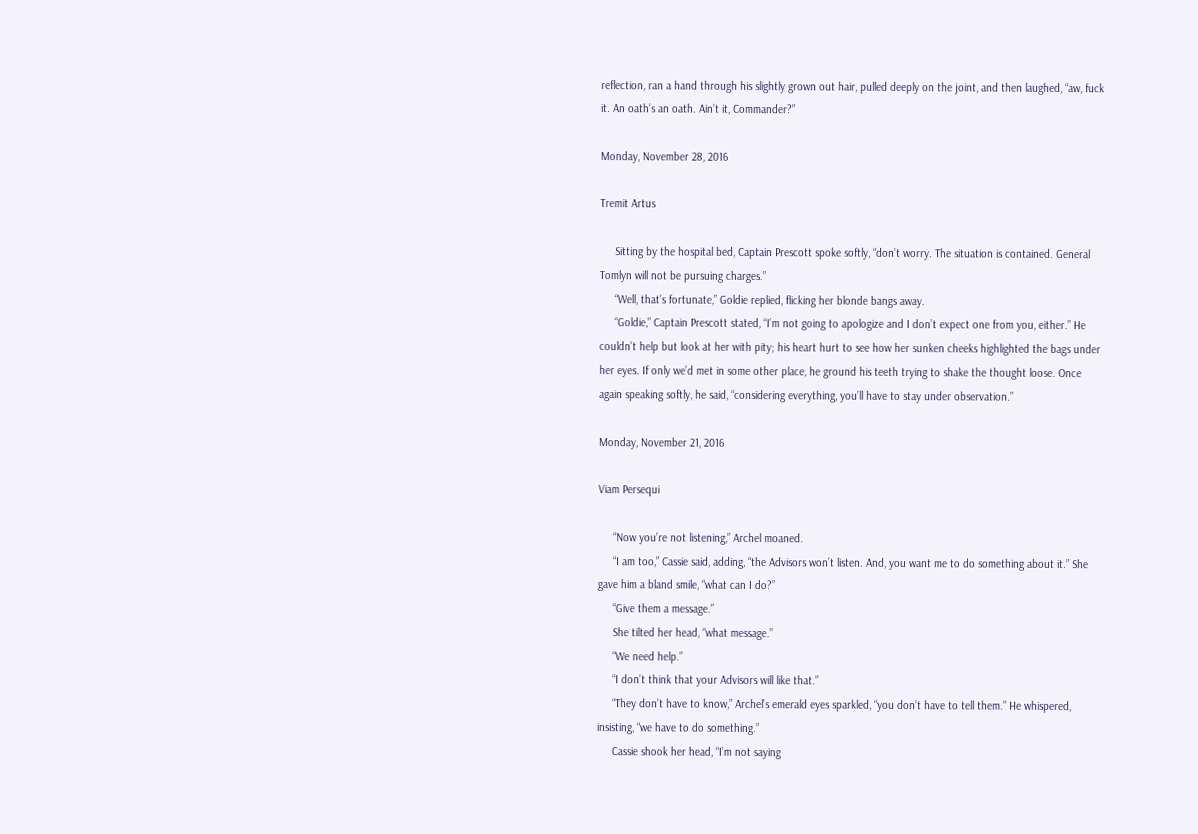reflection, ran a hand through his slightly grown out hair, pulled deeply on the joint, and then laughed, “aw, fuck it. An oath’s an oath. Ain’t it, Commander?”

Monday, November 28, 2016

Tremit Artus

     Sitting by the hospital bed, Captain Prescott spoke softly, “don’t worry. The situation is contained. General Tomlyn will not be pursuing charges.”
     “Well, that’s fortunate,” Goldie replied, flicking her blonde bangs away.
     “Goldie,” Captain Prescott stated, “I’m not going to apologize and I don’t expect one from you, either.” He couldn’t help but look at her with pity; his heart hurt to see how her sunken cheeks highlighted the bags under her eyes. If only we’d met in some other place, he ground his teeth trying to shake the thought loose. Once again speaking softly, he said, “considering everything, you’ll have to stay under observation.”

Monday, November 21, 2016

Viam Persequi

     “Now you’re not listening,” Archel moaned.
     “I am too,” Cassie said, adding, “the Advisors won’t listen. And, you want me to do something about it.” She gave him a bland smile, “what can I do?”
     “Give them a message.”
     She tilted her head, “what message.”
     “We need help.”
     “I don’t think that your Advisors will like that.”
     “They don’t have to know,” Archel’s emerald eyes sparkled, “you don’t have to tell them.” He whispered, insisting, “we have to do something.”
     Cassie shook her head, “I’m not saying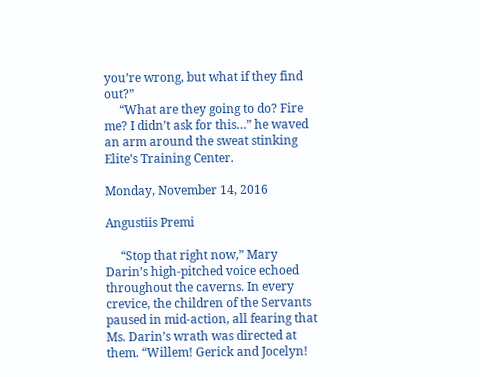you’re wrong, but what if they find out?”
     “What are they going to do? Fire me? I didn’t ask for this…” he waved an arm around the sweat stinking Elite’s Training Center.

Monday, November 14, 2016

Angustiis Premi

     “Stop that right now,” Mary Darin’s high-pitched voice echoed throughout the caverns. In every crevice, the children of the Servants paused in mid-action, all fearing that Ms. Darin’s wrath was directed at them. “Willem! Gerick and Jocelyn!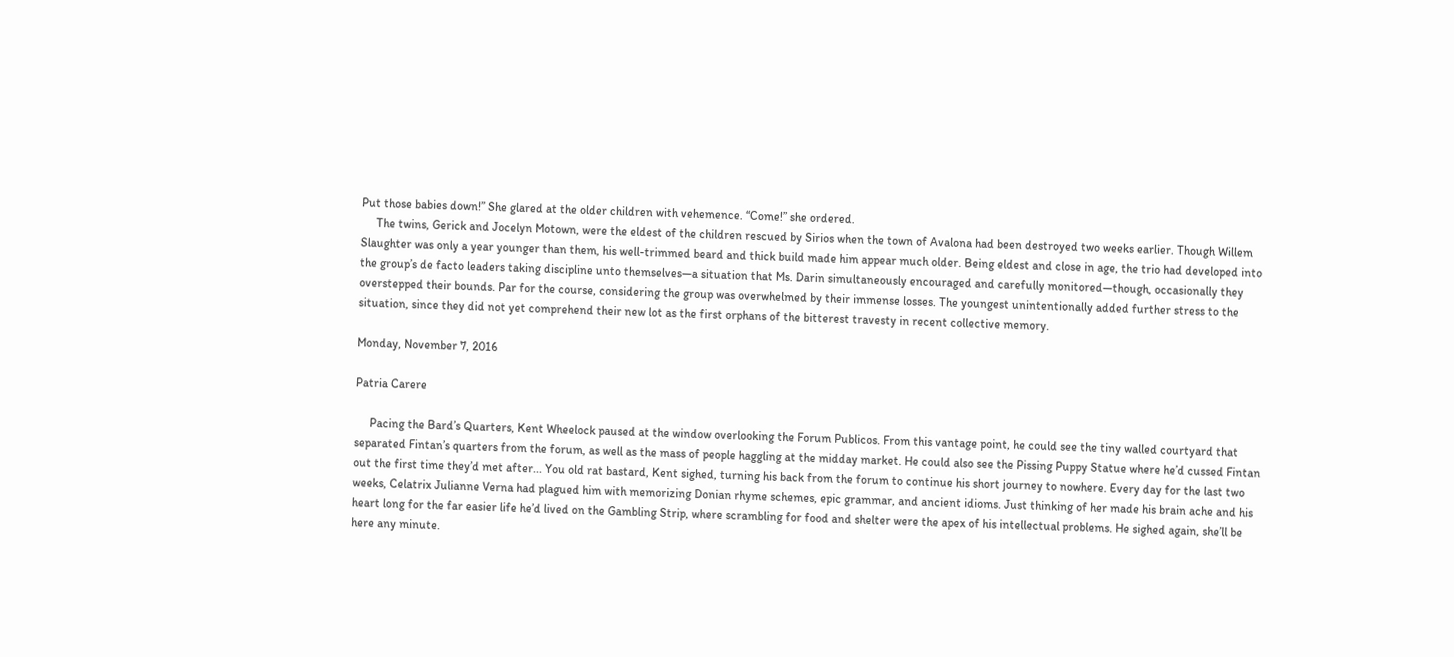Put those babies down!” She glared at the older children with vehemence. “Come!” she ordered.
     The twins, Gerick and Jocelyn Motown, were the eldest of the children rescued by Sirios when the town of Avalona had been destroyed two weeks earlier. Though Willem Slaughter was only a year younger than them, his well-trimmed beard and thick build made him appear much older. Being eldest and close in age, the trio had developed into the group’s de facto leaders taking discipline unto themselves—a situation that Ms. Darin simultaneously encouraged and carefully monitored—though, occasionally they overstepped their bounds. Par for the course, considering the group was overwhelmed by their immense losses. The youngest unintentionally added further stress to the situation, since they did not yet comprehend their new lot as the first orphans of the bitterest travesty in recent collective memory.

Monday, November 7, 2016

Patria Carere

     Pacing the Bard’s Quarters, Kent Wheelock paused at the window overlooking the Forum Publicos. From this vantage point, he could see the tiny walled courtyard that separated Fintan’s quarters from the forum, as well as the mass of people haggling at the midday market. He could also see the Pissing Puppy Statue where he’d cussed Fintan out the first time they’d met after... You old rat bastard, Kent sighed, turning his back from the forum to continue his short journey to nowhere. Every day for the last two weeks, Celatrix Julianne Verna had plagued him with memorizing Donian rhyme schemes, epic grammar, and ancient idioms. Just thinking of her made his brain ache and his heart long for the far easier life he’d lived on the Gambling Strip, where scrambling for food and shelter were the apex of his intellectual problems. He sighed again, she’ll be here any minute.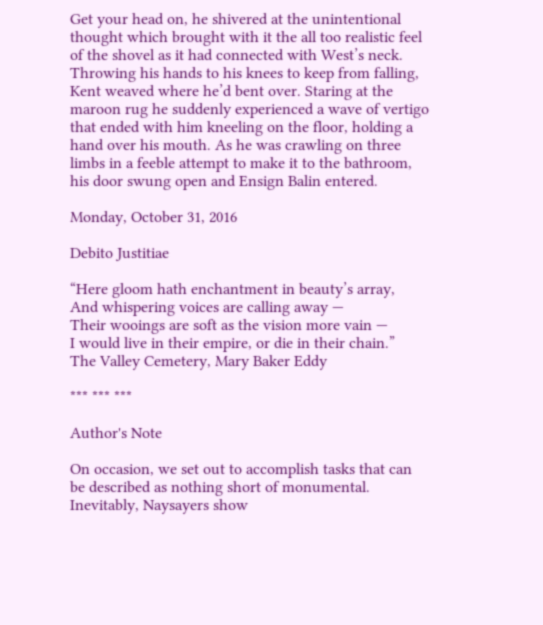Get your head on, he shivered at the unintentional thought which brought with it the all too realistic feel of the shovel as it had connected with West’s neck. Throwing his hands to his knees to keep from falling, Kent weaved where he’d bent over. Staring at the maroon rug he suddenly experienced a wave of vertigo that ended with him kneeling on the floor, holding a hand over his mouth. As he was crawling on three limbs in a feeble attempt to make it to the bathroom, his door swung open and Ensign Balin entered.

Monday, October 31, 2016

Debito Justitiae

“Here gloom hath enchantment in beauty’s array,
And whispering voices are calling away —
Their wooings are soft as the vision more vain —
I would live in their empire, or die in their chain.”
The Valley Cemetery, Mary Baker Eddy

*** *** ***

Author's Note

On occasion, we set out to accomplish tasks that can be described as nothing short of monumental. Inevitably, Naysayers show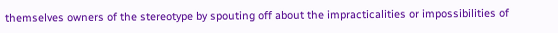themselves owners of the stereotype by spouting off about the impracticalities or impossibilities of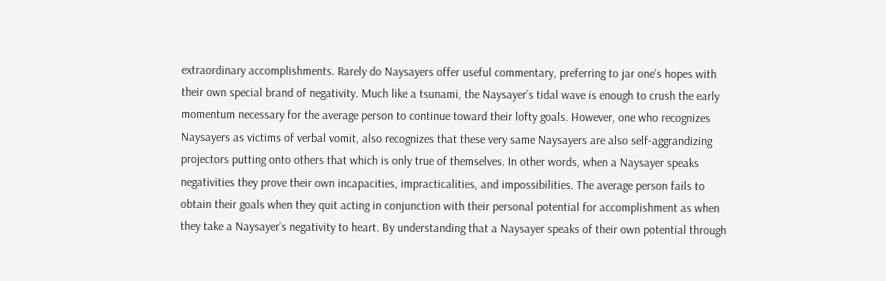extraordinary accomplishments. Rarely do Naysayers offer useful commentary, preferring to jar one’s hopes with their own special brand of negativity. Much like a tsunami, the Naysayer’s tidal wave is enough to crush the early momentum necessary for the average person to continue toward their lofty goals. However, one who recognizes Naysayers as victims of verbal vomit, also recognizes that these very same Naysayers are also self-aggrandizing projectors putting onto others that which is only true of themselves. In other words, when a Naysayer speaks negativities they prove their own incapacities, impracticalities, and impossibilities. The average person fails to obtain their goals when they quit acting in conjunction with their personal potential for accomplishment as when they take a Naysayer’s negativity to heart. By understanding that a Naysayer speaks of their own potential through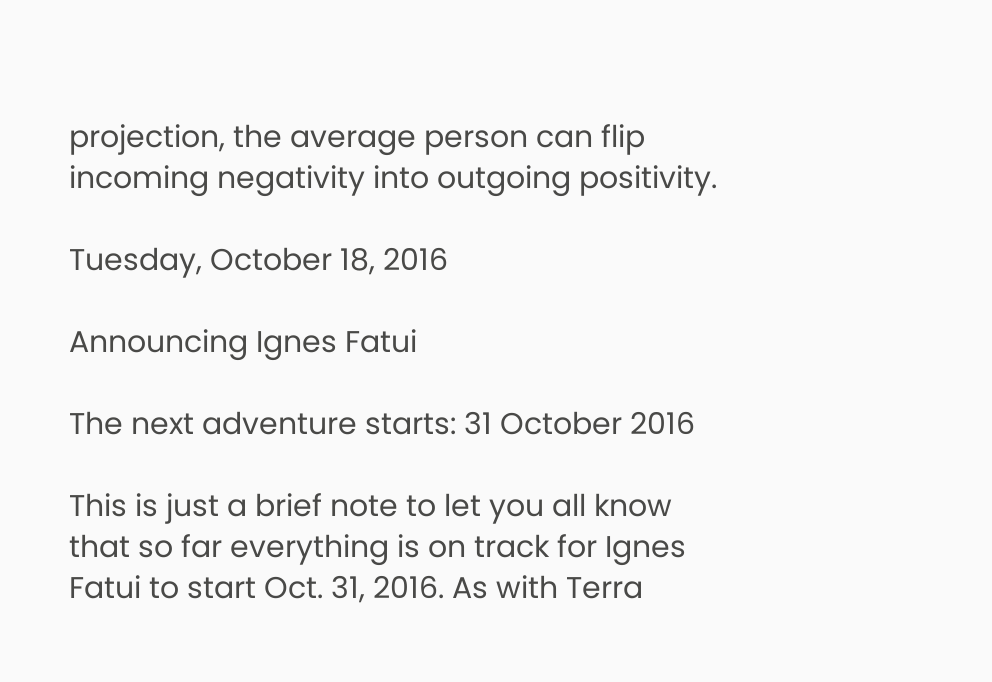projection, the average person can flip incoming negativity into outgoing positivity.

Tuesday, October 18, 2016

Announcing Ignes Fatui

The next adventure starts: 31 October 2016

This is just a brief note to let you all know that so far everything is on track for Ignes Fatui to start Oct. 31, 2016. As with Terra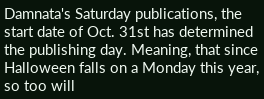Damnata's Saturday publications, the start date of Oct. 31st has determined the publishing day. Meaning, that since Halloween falls on a Monday this year, so too will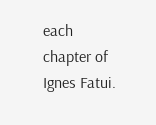each chapter of Ignes Fatui.